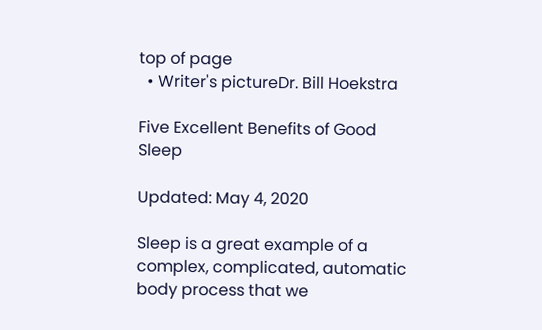top of page
  • Writer's pictureDr. Bill Hoekstra

Five Excellent Benefits of Good Sleep

Updated: May 4, 2020

Sleep is a great example of a complex, complicated, automatic body process that we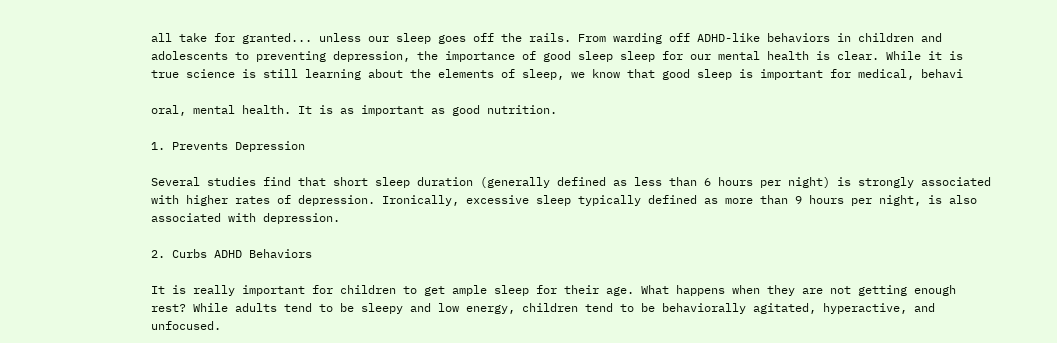all take for granted... unless our sleep goes off the rails. From warding off ADHD-like behaviors in children and adolescents to preventing depression, the importance of good sleep sleep for our mental health is clear. While it is true science is still learning about the elements of sleep, we know that good sleep is important for medical, behavi

oral, mental health. It is as important as good nutrition.

1. Prevents Depression

Several studies find that short sleep duration (generally defined as less than 6 hours per night) is strongly associated with higher rates of depression. Ironically, excessive sleep typically defined as more than 9 hours per night, is also associated with depression.

2. Curbs ADHD Behaviors

It is really important for children to get ample sleep for their age. What happens when they are not getting enough rest? While adults tend to be sleepy and low energy, children tend to be behaviorally agitated, hyperactive, and unfocused.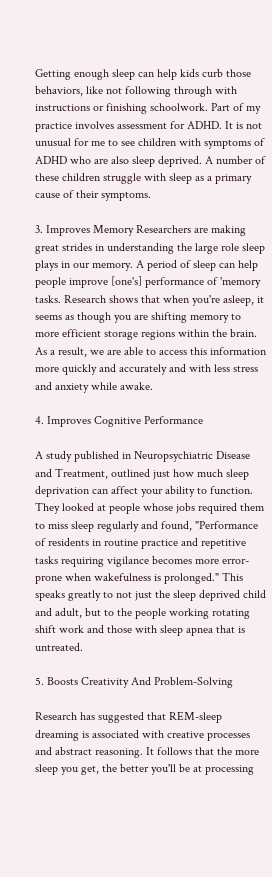Getting enough sleep can help kids curb those behaviors, like not following through with instructions or finishing schoolwork. Part of my practice involves assessment for ADHD. It is not unusual for me to see children with symptoms of ADHD who are also sleep deprived. A number of these children struggle with sleep as a primary cause of their symptoms.

3. Improves Memory Researchers are making great strides in understanding the large role sleep plays in our memory. A period of sleep can help people improve [one's] performance of 'memory tasks. Research shows that when you're asleep, it seems as though you are shifting memory to more efficient storage regions within the brain. As a result, we are able to access this information more quickly and accurately and with less stress and anxiety while awake.

4. Improves Cognitive Performance

A study published in Neuropsychiatric Disease and Treatment, outlined just how much sleep deprivation can affect your ability to function. They looked at people whose jobs required them to miss sleep regularly and found, "Performance of residents in routine practice and repetitive tasks requiring vigilance becomes more error-prone when wakefulness is prolonged." This speaks greatly to not just the sleep deprived child and adult, but to the people working rotating shift work and those with sleep apnea that is untreated.

5. Boosts Creativity And Problem-Solving

Research has suggested that REM-sleep dreaming is associated with creative processes and abstract reasoning. It follows that the more sleep you get, the better you'll be at processing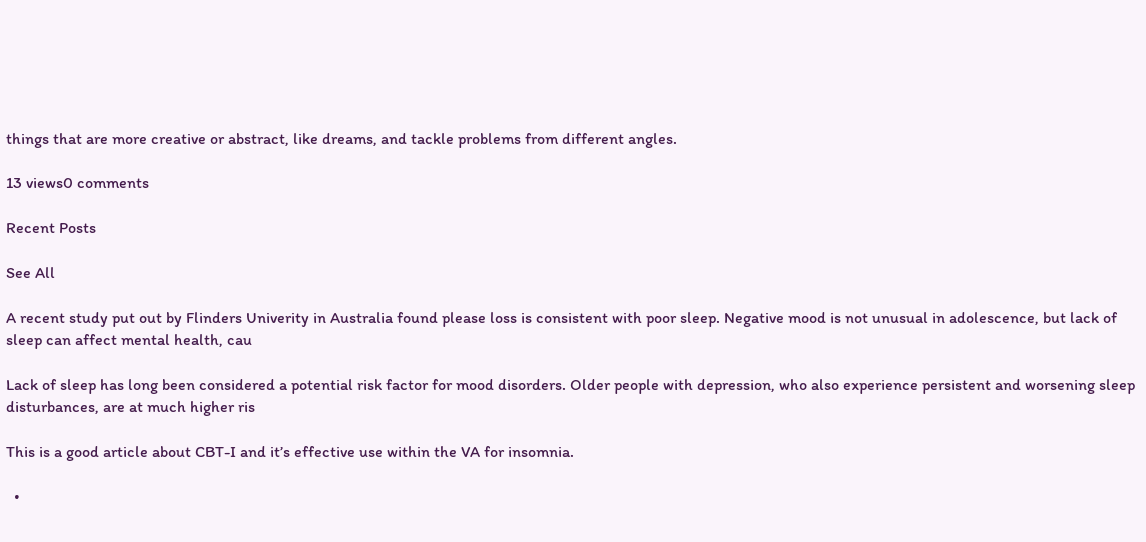things that are more creative or abstract, like dreams, and tackle problems from different angles.

13 views0 comments

Recent Posts

See All

A recent study put out by Flinders Univerity in Australia found please loss is consistent with poor sleep. Negative mood is not unusual in adolescence, but lack of sleep can affect mental health, cau

Lack of sleep has long been considered a potential risk factor for mood disorders. Older people with depression, who also experience persistent and worsening sleep disturbances, are at much higher ris

This is a good article about CBT-I and it’s effective use within the VA for insomnia.

  •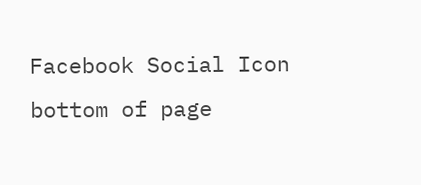Facebook Social Icon
bottom of page